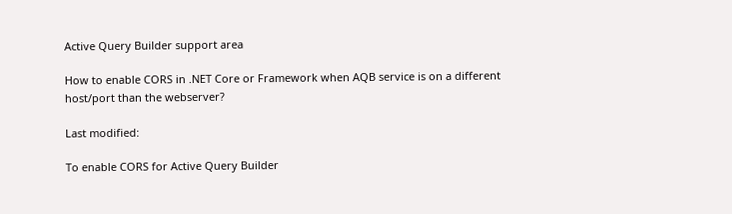Active Query Builder support area

How to enable CORS in .NET Core or Framework when AQB service is on a different host/port than the webserver?

Last modified:

To enable CORS for Active Query Builder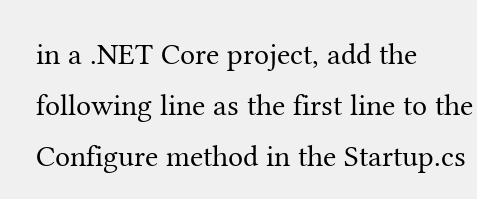in a .NET Core project, add the following line as the first line to the Configure method in the Startup.cs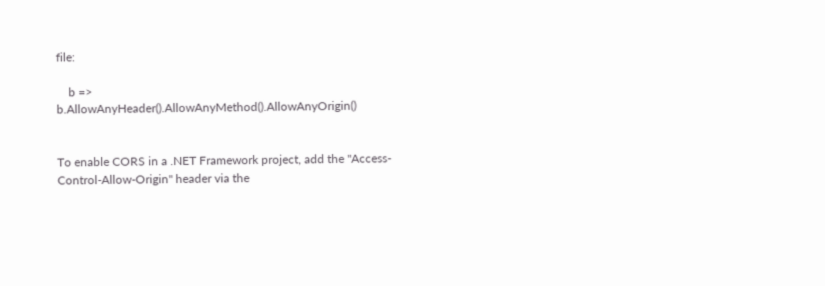file:

    b => b.AllowAnyHeader().AllowAnyMethod().AllowAnyOrigin()


To enable CORS in a .NET Framework project, add the "Access-Control-Allow-Origin" header via the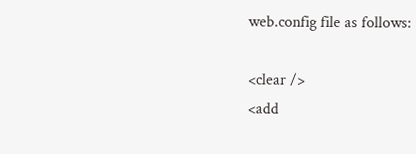web.config file as follows:

<clear />
<add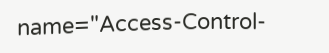name="Access-Control-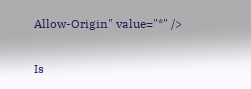Allow-Origin" value="*" />

Is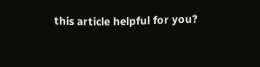this article helpful for you?